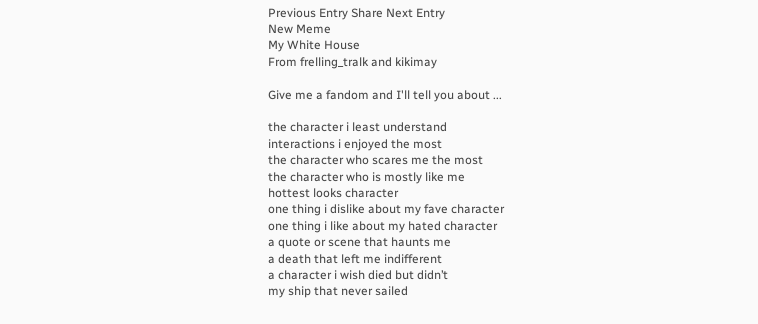Previous Entry Share Next Entry
New Meme
My White House
From frelling_tralk and kikimay

Give me a fandom and I'll tell you about ...

the character i least understand
interactions i enjoyed the most
the character who scares me the most
the character who is mostly like me
hottest looks character
one thing i dislike about my fave character
one thing i like about my hated character
a quote or scene that haunts me
a death that left me indifferent
a character i wish died but didn’t
my ship that never sailed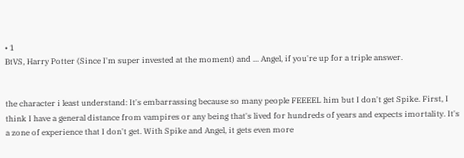• 1
BtVS, Harry Potter (Since I'm super invested at the moment) and ... Angel, if you're up for a triple answer.


the character i least understand: It's embarrassing because so many people FEEEEL him but I don't get Spike. First, I think I have a general distance from vampires or any being that's lived for hundreds of years and expects imortality. It's a zone of experience that I don't get. With Spike and Angel, it gets even more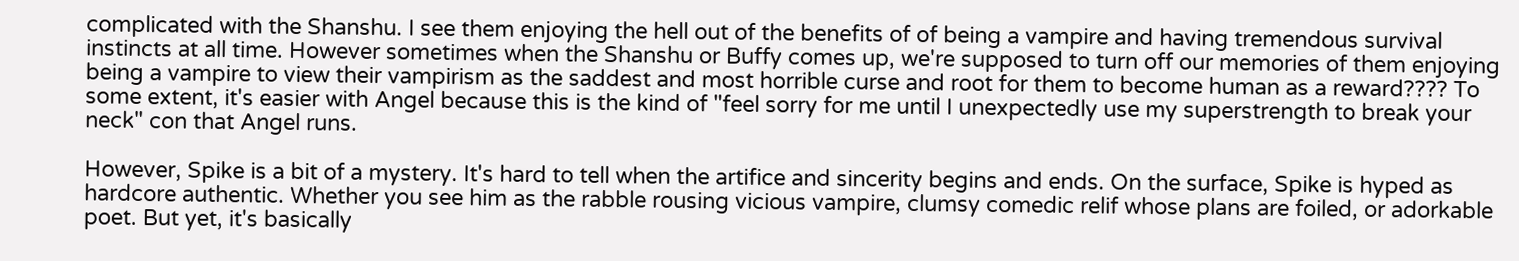complicated with the Shanshu. I see them enjoying the hell out of the benefits of of being a vampire and having tremendous survival instincts at all time. However sometimes when the Shanshu or Buffy comes up, we're supposed to turn off our memories of them enjoying being a vampire to view their vampirism as the saddest and most horrible curse and root for them to become human as a reward???? To some extent, it's easier with Angel because this is the kind of "feel sorry for me until I unexpectedly use my superstrength to break your neck" con that Angel runs.

However, Spike is a bit of a mystery. It's hard to tell when the artifice and sincerity begins and ends. On the surface, Spike is hyped as hardcore authentic. Whether you see him as the rabble rousing vicious vampire, clumsy comedic relif whose plans are foiled, or adorkable poet. But yet, it's basically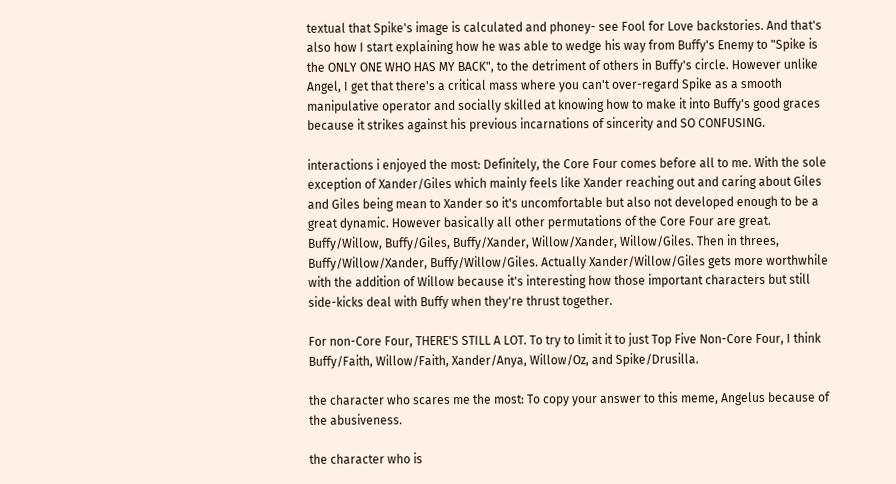textual that Spike's image is calculated and phoney- see Fool for Love backstories. And that's also how I start explaining how he was able to wedge his way from Buffy's Enemy to "Spike is the ONLY ONE WHO HAS MY BACK", to the detriment of others in Buffy's circle. However unlike Angel, I get that there's a critical mass where you can't over-regard Spike as a smooth manipulative operator and socially skilled at knowing how to make it into Buffy's good graces because it strikes against his previous incarnations of sincerity and SO CONFUSING.

interactions i enjoyed the most: Definitely, the Core Four comes before all to me. With the sole exception of Xander/Giles which mainly feels like Xander reaching out and caring about Giles and Giles being mean to Xander so it's uncomfortable but also not developed enough to be a great dynamic. However basically all other permutations of the Core Four are great. Buffy/Willow, Buffy/Giles, Buffy/Xander, Willow/Xander, Willow/Giles. Then in threes, Buffy/Willow/Xander, Buffy/Willow/Giles. Actually Xander/Willow/Giles gets more worthwhile with the addition of Willow because it's interesting how those important characters but still side-kicks deal with Buffy when they're thrust together.

For non-Core Four, THERE'S STILL A LOT. To try to limit it to just Top Five Non-Core Four, I think Buffy/Faith, Willow/Faith, Xander/Anya, Willow/Oz, and Spike/Drusilla.

the character who scares me the most: To copy your answer to this meme, Angelus because of the abusiveness.

the character who is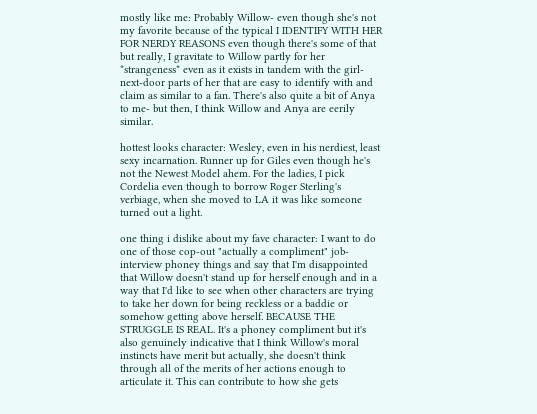mostly like me: Probably Willow- even though she's not my favorite because of the typical I IDENTIFY WITH HER FOR NERDY REASONS even though there's some of that but really, I gravitate to Willow partly for her *strangeness* even as it exists in tandem with the girl-next-door parts of her that are easy to identify with and claim as similar to a fan. There's also quite a bit of Anya to me- but then, I think Willow and Anya are eerily similar.

hottest looks character: Wesley, even in his nerdiest, least sexy incarnation. Runner up for Giles even though he's not the Newest Model ahem. For the ladies, I pick Cordelia even though to borrow Roger Sterling's verbiage, when she moved to LA it was like someone turned out a light.

one thing i dislike about my fave character: I want to do one of those cop-out "actually a compliment" job-interview phoney things and say that I'm disappointed that Willow doesn't stand up for herself enough and in a way that I'd like to see when other characters are trying to take her down for being reckless or a baddie or somehow getting above herself. BECAUSE THE STRUGGLE IS REAL. It's a phoney compliment but it's also genuinely indicative that I think Willow's moral instincts have merit but actually, she doesn't think through all of the merits of her actions enough to articulate it. This can contribute to how she gets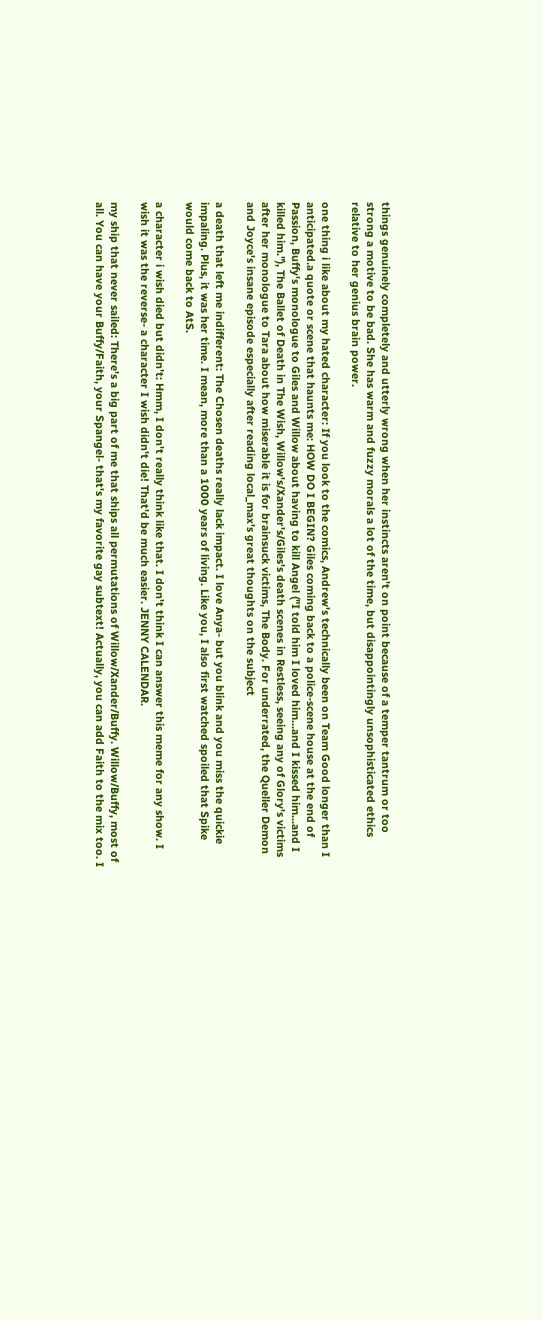things genuinely completely and utterly wrong when her instincts aren't on point because of a temper tantrum or too strong a motive to be bad. She has warm and fuzzy morals a lot of the time, but disappointingly unsophisticated ethics relative to her genius brain power.

one thing i like about my hated character: If you look to the comics, Andrew's technically been on Team Good longer than I anticipated.a quote or scene that haunts me: HOW DO I BEGIN? Giles coming back to a police-scene house at the end of Passion, Buffy's monologue to Giles and Willow about having to kill Angel ("I told him I loved him...and I kissed him...and I killed him."), The Ballet of Death in The Wish, Willow's/Xander's/Giles's death scenes in Restless, seeing any of Glory's victims after her monologue to Tara about how miserable it is for brainsuck victims, The Body. For underrated, the Queller Demon and Joyce's insane episode especially after reading local_max's great thoughts on the subject

a death that left me indifferent: The Chosen deaths really lack impact. I love Anya- but you blink and you miss the quickie impaling. Plus, it was her time. I mean, more than a 1000 years of living. Like you, I also first watched spoiled that Spike would come back to AtS.

a character i wish died but didn’t: Hmm, I don't really think like that. I don't think I can answer this meme for any show. I wish it was the reverse- a character I wish didn't die! That'd be much easier. JENNY CALENDAR.

my ship that never sailed: There's a big part of me that ships all permutations of Willow/Xander/Buffy. Willow/Buffy, most of all. You can have your Buffy/Faith, your Spangel- that's my favorite gay subtext! Actually, you can add Faith to the mix too. I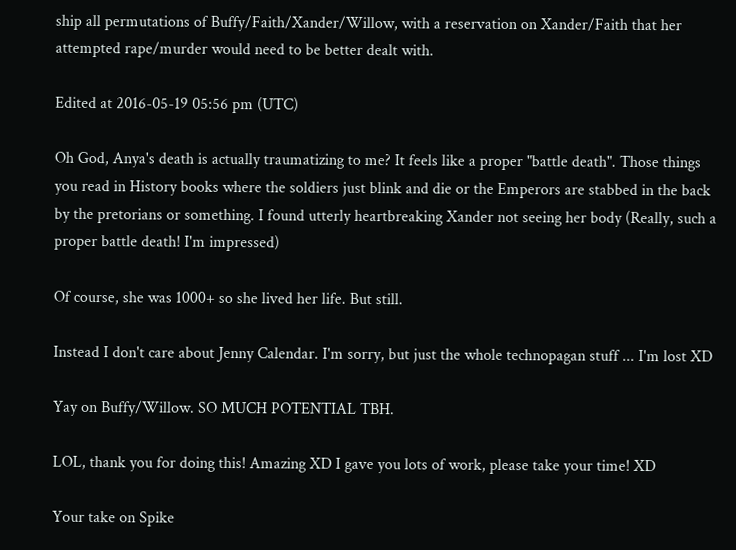ship all permutations of Buffy/Faith/Xander/Willow, with a reservation on Xander/Faith that her attempted rape/murder would need to be better dealt with.

Edited at 2016-05-19 05:56 pm (UTC)

Oh God, Anya's death is actually traumatizing to me? It feels like a proper "battle death". Those things you read in History books where the soldiers just blink and die or the Emperors are stabbed in the back by the pretorians or something. I found utterly heartbreaking Xander not seeing her body (Really, such a proper battle death! I'm impressed)

Of course, she was 1000+ so she lived her life. But still.

Instead I don't care about Jenny Calendar. I'm sorry, but just the whole technopagan stuff ... I'm lost XD

Yay on Buffy/Willow. SO MUCH POTENTIAL TBH.

LOL, thank you for doing this! Amazing XD I gave you lots of work, please take your time! XD

Your take on Spike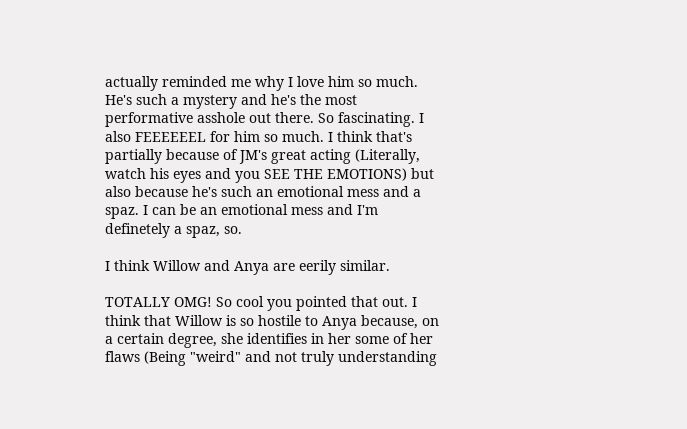actually reminded me why I love him so much. He's such a mystery and he's the most performative asshole out there. So fascinating. I also FEEEEEEL for him so much. I think that's partially because of JM's great acting (Literally, watch his eyes and you SEE THE EMOTIONS) but also because he's such an emotional mess and a spaz. I can be an emotional mess and I'm definetely a spaz, so.

I think Willow and Anya are eerily similar.

TOTALLY OMG! So cool you pointed that out. I think that Willow is so hostile to Anya because, on a certain degree, she identifies in her some of her flaws (Being "weird" and not truly understanding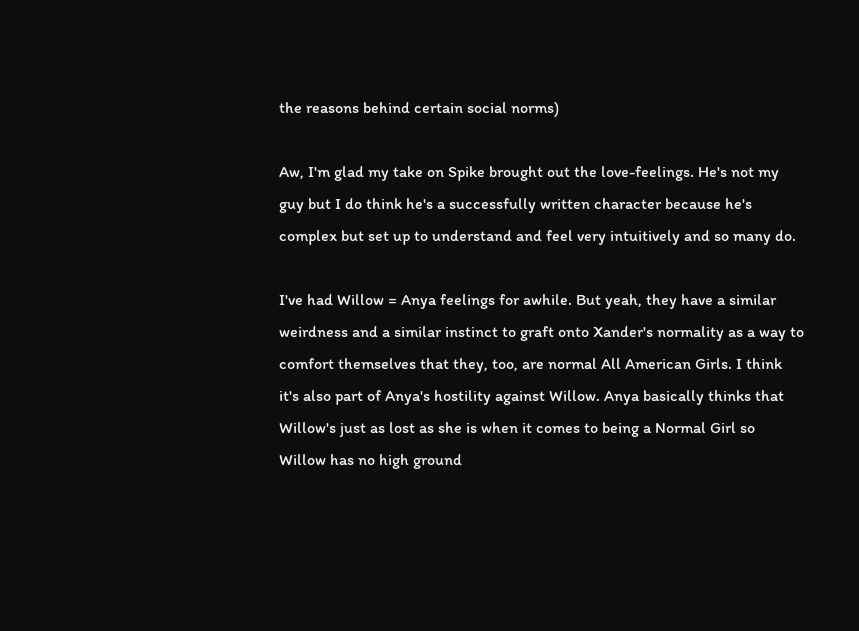the reasons behind certain social norms)

Aw, I'm glad my take on Spike brought out the love-feelings. He's not my guy but I do think he's a successfully written character because he's complex but set up to understand and feel very intuitively and so many do.

I've had Willow = Anya feelings for awhile. But yeah, they have a similar weirdness and a similar instinct to graft onto Xander's normality as a way to comfort themselves that they, too, are normal All American Girls. I think it's also part of Anya's hostility against Willow. Anya basically thinks that Willow's just as lost as she is when it comes to being a Normal Girl so Willow has no high ground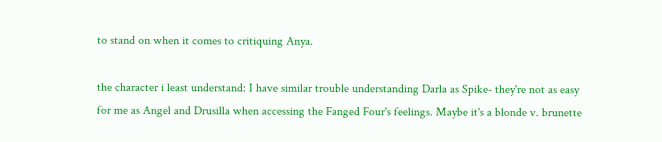to stand on when it comes to critiquing Anya.

the character i least understand: I have similar trouble understanding Darla as Spike- they're not as easy for me as Angel and Drusilla when accessing the Fanged Four's feelings. Maybe it's a blonde v. brunette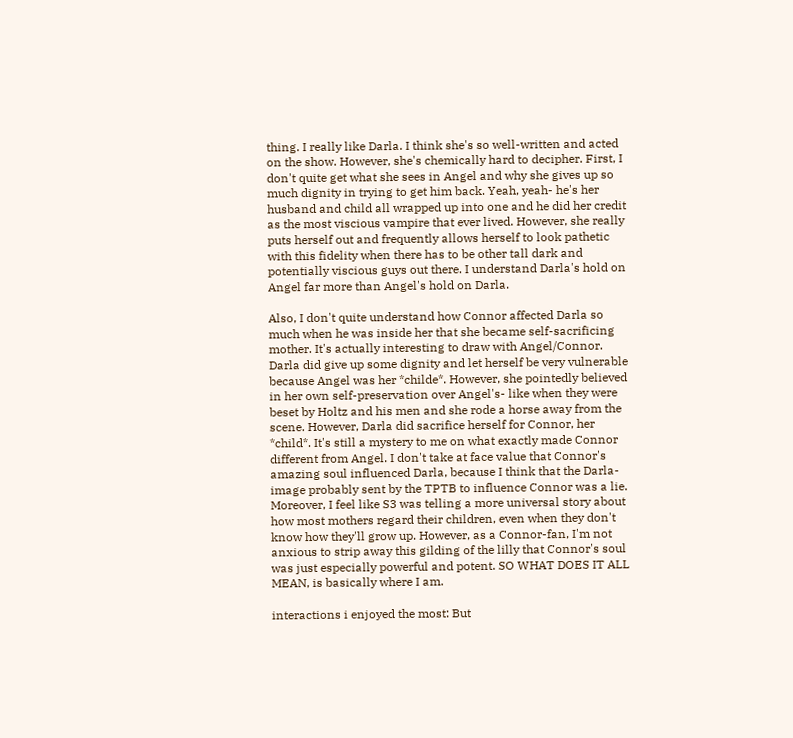thing. I really like Darla. I think she's so well-written and acted on the show. However, she's chemically hard to decipher. First, I don't quite get what she sees in Angel and why she gives up so much dignity in trying to get him back. Yeah, yeah- he's her husband and child all wrapped up into one and he did her credit as the most viscious vampire that ever lived. However, she really puts herself out and frequently allows herself to look pathetic with this fidelity when there has to be other tall dark and potentially viscious guys out there. I understand Darla's hold on Angel far more than Angel's hold on Darla.

Also, I don't quite understand how Connor affected Darla so much when he was inside her that she became self-sacrificing mother. It's actually interesting to draw with Angel/Connor. Darla did give up some dignity and let herself be very vulnerable because Angel was her *childe*. However, she pointedly believed in her own self-preservation over Angel's- like when they were beset by Holtz and his men and she rode a horse away from the scene. However, Darla did sacrifice herself for Connor, her *child*. It's still a mystery to me on what exactly made Connor different from Angel. I don't take at face value that Connor's amazing soul influenced Darla, because I think that the Darla-image probably sent by the TPTB to influence Connor was a lie. Moreover, I feel like S3 was telling a more universal story about how most mothers regard their children, even when they don't know how they'll grow up. However, as a Connor-fan, I'm not anxious to strip away this gilding of the lilly that Connor's soul was just especially powerful and potent. SO WHAT DOES IT ALL MEAN, is basically where I am.

interactions i enjoyed the most: But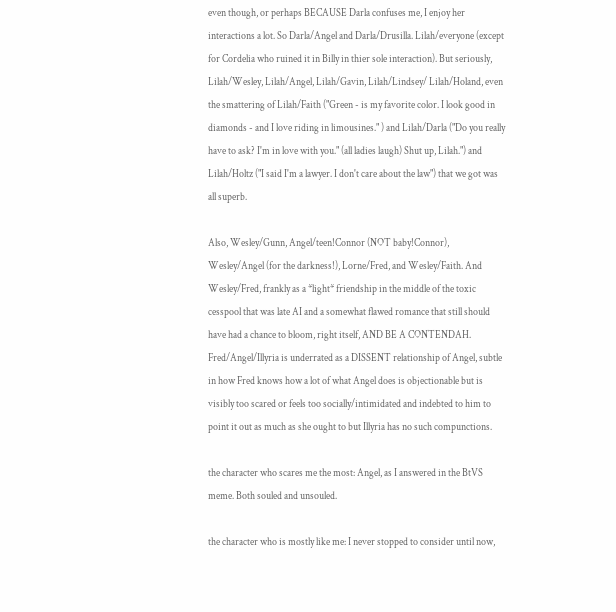even though, or perhaps BECAUSE Darla confuses me, I enjoy her interactions a lot. So Darla/Angel and Darla/Drusilla. Lilah/everyone (except for Cordelia who ruined it in Billy in thier sole interaction). But seriously, Lilah/Wesley, Lilah/Angel, Lilah/Gavin, Lilah/Lindsey/ Lilah/Holand, even the smattering of Lilah/Faith ("Green - is my favorite color. I look good in diamonds - and I love riding in limousines." ) and Lilah/Darla ("Do you really have to ask? I'm in love with you." (all ladies laugh) Shut up, Lilah.") and Lilah/Holtz ("I said I'm a lawyer. I don't care about the law") that we got was all superb.

Also, Wesley/Gunn, Angel/teen!Connor (NOT baby!Connor), Wesley/Angel (for the darkness!), Lorne/Fred, and Wesley/Faith. And Wesley/Fred, frankly as a *light* friendship in the middle of the toxic cesspool that was late AI and a somewhat flawed romance that still should have had a chance to bloom, right itself, AND BE A CONTENDAH. Fred/Angel/Illyria is underrated as a DISSENT relationship of Angel, subtle in how Fred knows how a lot of what Angel does is objectionable but is visibly too scared or feels too socially/intimidated and indebted to him to point it out as much as she ought to but Illyria has no such compunctions.

the character who scares me the most: Angel, as I answered in the BtVS meme. Both souled and unsouled.

the character who is mostly like me: I never stopped to consider until now,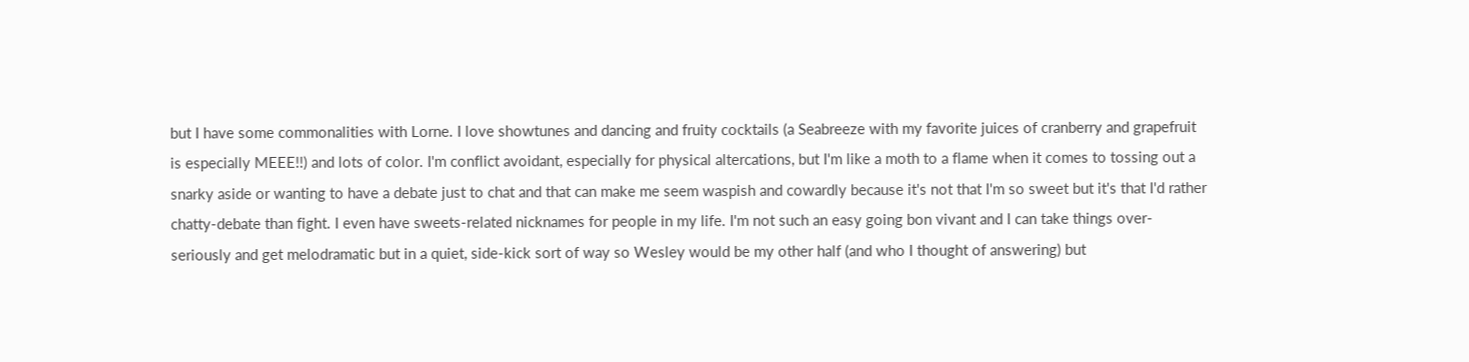but I have some commonalities with Lorne. I love showtunes and dancing and fruity cocktails (a Seabreeze with my favorite juices of cranberry and grapefruit is especially MEEE!!) and lots of color. I'm conflict avoidant, especially for physical altercations, but I'm like a moth to a flame when it comes to tossing out a snarky aside or wanting to have a debate just to chat and that can make me seem waspish and cowardly because it's not that I'm so sweet but it's that I'd rather chatty-debate than fight. I even have sweets-related nicknames for people in my life. I'm not such an easy going bon vivant and I can take things over-seriously and get melodramatic but in a quiet, side-kick sort of way so Wesley would be my other half (and who I thought of answering) but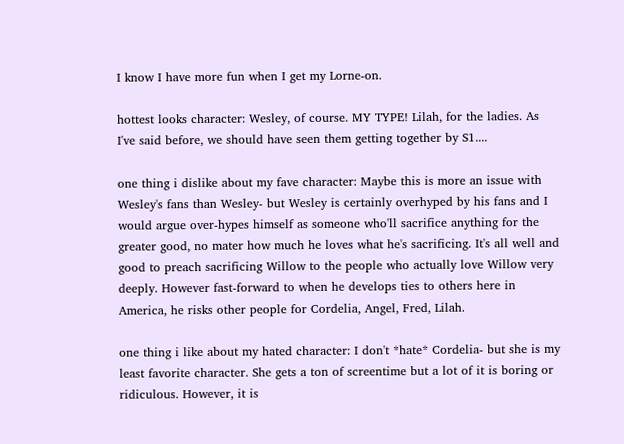I know I have more fun when I get my Lorne-on.

hottest looks character: Wesley, of course. MY TYPE! Lilah, for the ladies. As I've said before, we should have seen them getting together by S1....

one thing i dislike about my fave character: Maybe this is more an issue with Wesley's fans than Wesley- but Wesley is certainly overhyped by his fans and I would argue over-hypes himself as someone who'll sacrifice anything for the greater good, no mater how much he loves what he's sacrificing. It's all well and good to preach sacrificing Willow to the people who actually love Willow very deeply. However fast-forward to when he develops ties to others here in America, he risks other people for Cordelia, Angel, Fred, Lilah.

one thing i like about my hated character: I don't *hate* Cordelia- but she is my least favorite character. She gets a ton of screentime but a lot of it is boring or ridiculous. However, it is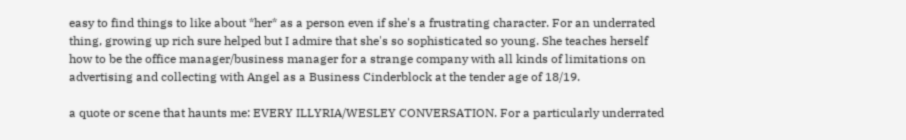easy to find things to like about *her* as a person even if she's a frustrating character. For an underrated thing, growing up rich sure helped but I admire that she's so sophisticated so young. She teaches herself how to be the office manager/business manager for a strange company with all kinds of limitations on advertising and collecting with Angel as a Business Cinderblock at the tender age of 18/19.

a quote or scene that haunts me: EVERY ILLYRIA/WESLEY CONVERSATION. For a particularly underrated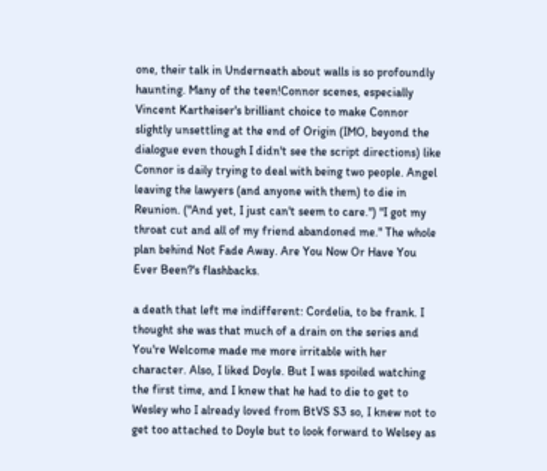one, their talk in Underneath about walls is so profoundly haunting. Many of the teen!Connor scenes, especially Vincent Kartheiser's brilliant choice to make Connor slightly unsettling at the end of Origin (IMO, beyond the dialogue even though I didn't see the script directions) like Connor is daily trying to deal with being two people. Angel leaving the lawyers (and anyone with them) to die in Reunion. ("And yet, I just can't seem to care.") "I got my throat cut and all of my friend abandoned me." The whole plan behind Not Fade Away. Are You Now Or Have You Ever Been?'s flashbacks.

a death that left me indifferent: Cordelia, to be frank. I thought she was that much of a drain on the series and You're Welcome made me more irritable with her character. Also, I liked Doyle. But I was spoiled watching the first time, and I knew that he had to die to get to Wesley who I already loved from BtVS S3 so, I knew not to get too attached to Doyle but to look forward to Welsey as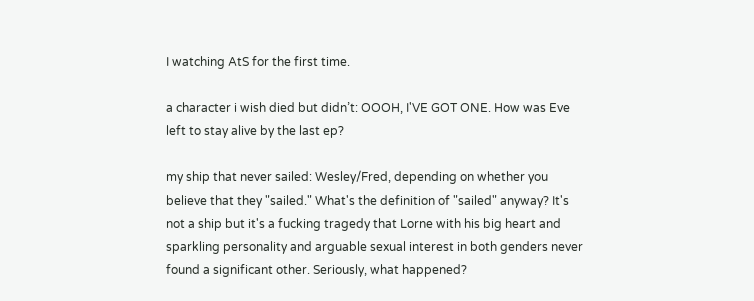I watching AtS for the first time.

a character i wish died but didn’t: OOOH, I'VE GOT ONE. How was Eve left to stay alive by the last ep?

my ship that never sailed: Wesley/Fred, depending on whether you believe that they "sailed." What's the definition of "sailed" anyway? It's not a ship but it's a fucking tragedy that Lorne with his big heart and sparkling personality and arguable sexual interest in both genders never found a significant other. Seriously, what happened?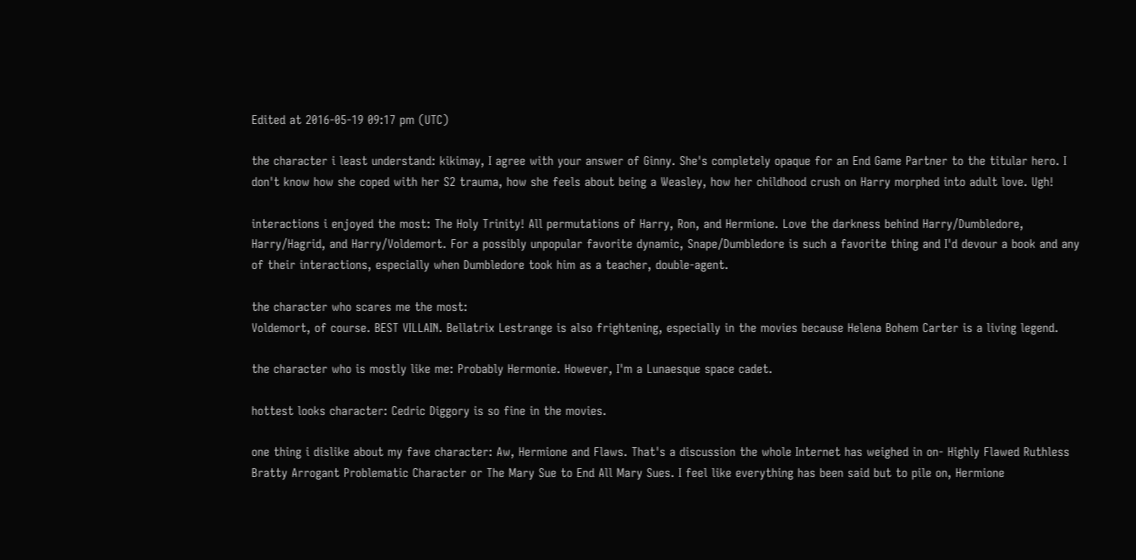Edited at 2016-05-19 09:17 pm (UTC)

the character i least understand: kikimay, I agree with your answer of Ginny. She's completely opaque for an End Game Partner to the titular hero. I don't know how she coped with her S2 trauma, how she feels about being a Weasley, how her childhood crush on Harry morphed into adult love. Ugh!

interactions i enjoyed the most: The Holy Trinity! All permutations of Harry, Ron, and Hermione. Love the darkness behind Harry/Dumbledore, Harry/Hagrid, and Harry/Voldemort. For a possibly unpopular favorite dynamic, Snape/Dumbledore is such a favorite thing and I'd devour a book and any of their interactions, especially when Dumbledore took him as a teacher, double-agent.

the character who scares me the most:
Voldemort, of course. BEST VILLAIN. Bellatrix Lestrange is also frightening, especially in the movies because Helena Bohem Carter is a living legend.

the character who is mostly like me: Probably Hermonie. However, I'm a Lunaesque space cadet.

hottest looks character: Cedric Diggory is so fine in the movies.

one thing i dislike about my fave character: Aw, Hermione and Flaws. That's a discussion the whole Internet has weighed in on- Highly Flawed Ruthless Bratty Arrogant Problematic Character or The Mary Sue to End All Mary Sues. I feel like everything has been said but to pile on, Hermione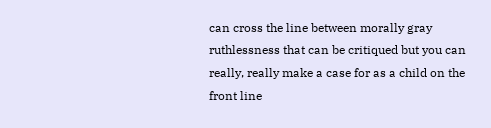can cross the line between morally gray ruthlessness that can be critiqued but you can really, really make a case for as a child on the front line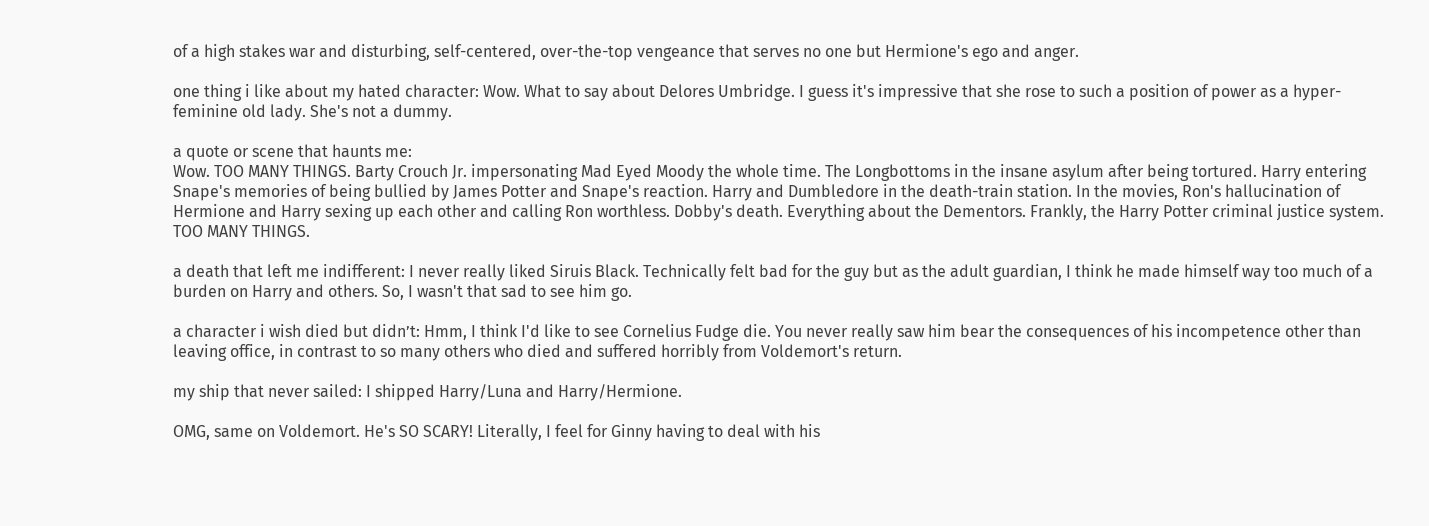of a high stakes war and disturbing, self-centered, over-the-top vengeance that serves no one but Hermione's ego and anger.

one thing i like about my hated character: Wow. What to say about Delores Umbridge. I guess it's impressive that she rose to such a position of power as a hyper-feminine old lady. She's not a dummy.

a quote or scene that haunts me:
Wow. TOO MANY THINGS. Barty Crouch Jr. impersonating Mad Eyed Moody the whole time. The Longbottoms in the insane asylum after being tortured. Harry entering Snape's memories of being bullied by James Potter and Snape's reaction. Harry and Dumbledore in the death-train station. In the movies, Ron's hallucination of Hermione and Harry sexing up each other and calling Ron worthless. Dobby's death. Everything about the Dementors. Frankly, the Harry Potter criminal justice system. TOO MANY THINGS.

a death that left me indifferent: I never really liked Siruis Black. Technically felt bad for the guy but as the adult guardian, I think he made himself way too much of a burden on Harry and others. So, I wasn't that sad to see him go.

a character i wish died but didn’t: Hmm, I think I'd like to see Cornelius Fudge die. You never really saw him bear the consequences of his incompetence other than leaving office, in contrast to so many others who died and suffered horribly from Voldemort's return.

my ship that never sailed: I shipped Harry/Luna and Harry/Hermione.

OMG, same on Voldemort. He's SO SCARY! Literally, I feel for Ginny having to deal with his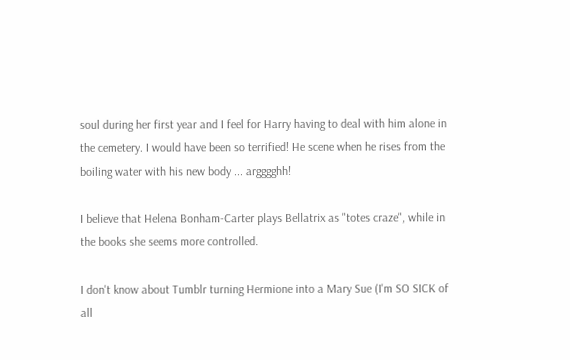soul during her first year and I feel for Harry having to deal with him alone in the cemetery. I would have been so terrified! He scene when he rises from the boiling water with his new body ... argggghh!

I believe that Helena Bonham-Carter plays Bellatrix as "totes craze", while in the books she seems more controlled.

I don't know about Tumblr turning Hermione into a Mary Sue (I'm SO SICK of all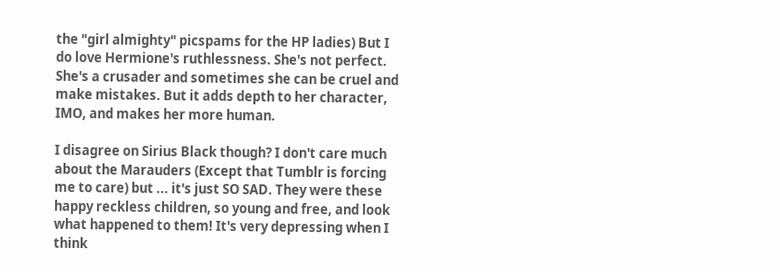the "girl almighty" picspams for the HP ladies) But I do love Hermione's ruthlessness. She's not perfect. She's a crusader and sometimes she can be cruel and make mistakes. But it adds depth to her character, IMO, and makes her more human.

I disagree on Sirius Black though? I don't care much about the Marauders (Except that Tumblr is forcing me to care) but ... it's just SO SAD. They were these happy reckless children, so young and free, and look what happened to them! It's very depressing when I think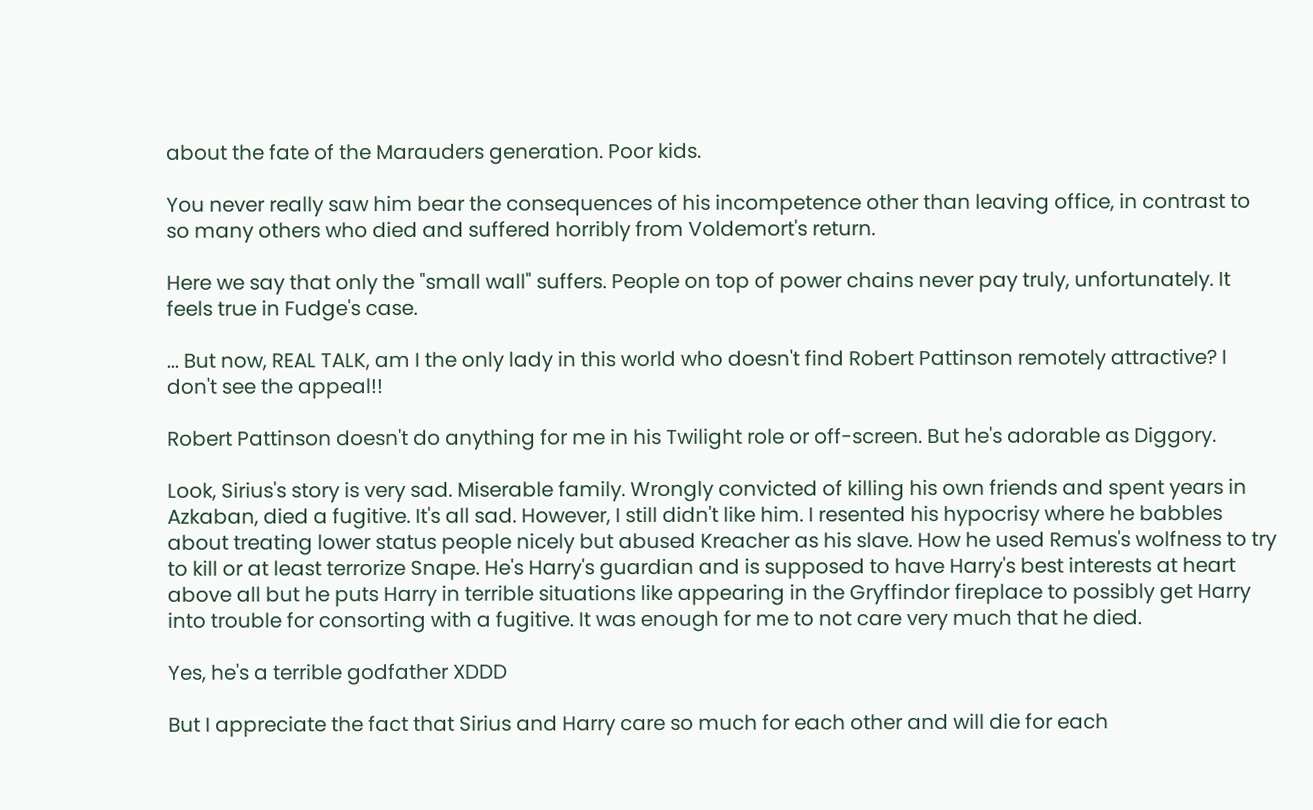about the fate of the Marauders generation. Poor kids.

You never really saw him bear the consequences of his incompetence other than leaving office, in contrast to so many others who died and suffered horribly from Voldemort's return.

Here we say that only the "small wall" suffers. People on top of power chains never pay truly, unfortunately. It feels true in Fudge's case.

... But now, REAL TALK, am I the only lady in this world who doesn't find Robert Pattinson remotely attractive? I don't see the appeal!!

Robert Pattinson doesn't do anything for me in his Twilight role or off-screen. But he's adorable as Diggory.

Look, Sirius's story is very sad. Miserable family. Wrongly convicted of killing his own friends and spent years in Azkaban, died a fugitive. It's all sad. However, I still didn't like him. I resented his hypocrisy where he babbles about treating lower status people nicely but abused Kreacher as his slave. How he used Remus's wolfness to try to kill or at least terrorize Snape. He's Harry's guardian and is supposed to have Harry's best interests at heart above all but he puts Harry in terrible situations like appearing in the Gryffindor fireplace to possibly get Harry into trouble for consorting with a fugitive. It was enough for me to not care very much that he died.

Yes, he's a terrible godfather XDDD

But I appreciate the fact that Sirius and Harry care so much for each other and will die for each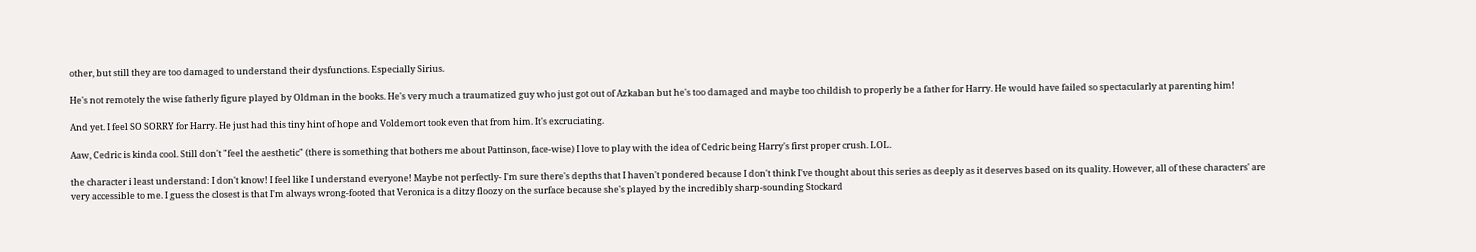other, but still they are too damaged to understand their dysfunctions. Especially Sirius.

He's not remotely the wise fatherly figure played by Oldman in the books. He's very much a traumatized guy who just got out of Azkaban but he's too damaged and maybe too childish to properly be a father for Harry. He would have failed so spectacularly at parenting him!

And yet. I feel SO SORRY for Harry. He just had this tiny hint of hope and Voldemort took even that from him. It's excruciating.

Aaw, Cedric is kinda cool. Still don't "feel the aesthetic" (there is something that bothers me about Pattinson, face-wise) I love to play with the idea of Cedric being Harry's first proper crush. LOL.

the character i least understand: I don't know! I feel like I understand everyone! Maybe not perfectly- I'm sure there's depths that I haven't pondered because I don't think I've thought about this series as deeply as it deserves based on its quality. However, all of these characters' are very accessible to me. I guess the closest is that I'm always wrong-footed that Veronica is a ditzy floozy on the surface because she's played by the incredibly sharp-sounding Stockard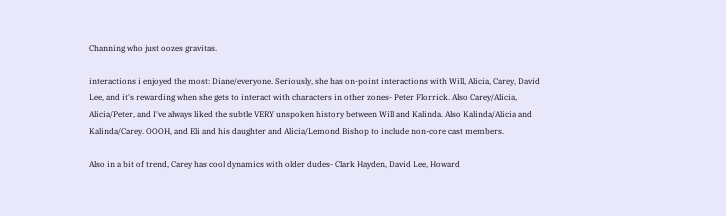Channing who just oozes gravitas.

interactions i enjoyed the most: Diane/everyone. Seriously, she has on-point interactions with Will, Alicia, Carey, David Lee, and it's rewarding when she gets to interact with characters in other zones- Peter Florrick. Also Carey/Alicia, Alicia/Peter, and I've always liked the subtle VERY unspoken history between Will and Kalinda. Also Kalinda/Alicia and Kalinda/Carey. OOOH, and Eli and his daughter and Alicia/Lemond Bishop to include non-core cast members.

Also in a bit of trend, Carey has cool dynamics with older dudes- Clark Hayden, David Lee, Howard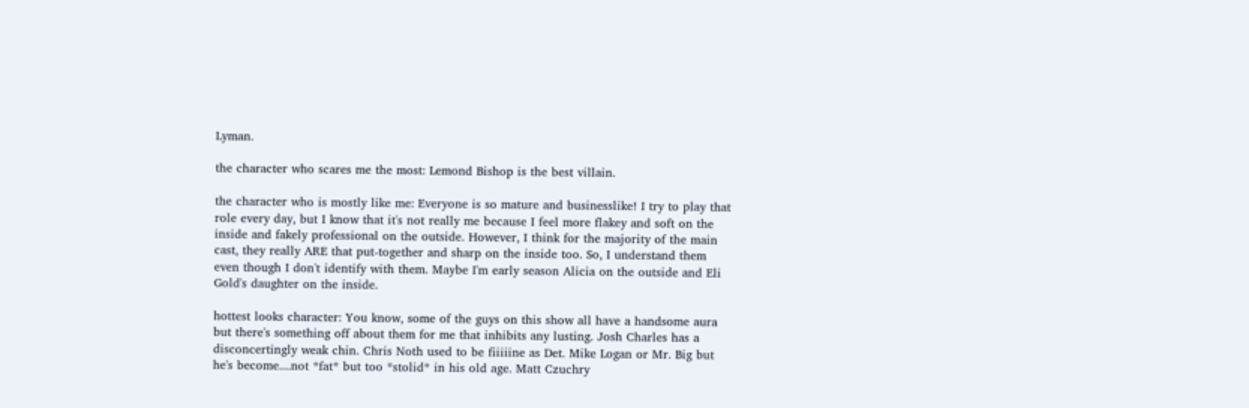Lyman.

the character who scares me the most: Lemond Bishop is the best villain.

the character who is mostly like me: Everyone is so mature and businesslike! I try to play that role every day, but I know that it's not really me because I feel more flakey and soft on the inside and fakely professional on the outside. However, I think for the majority of the main cast, they really ARE that put-together and sharp on the inside too. So, I understand them even though I don't identify with them. Maybe I'm early season Alicia on the outside and Eli Gold's daughter on the inside.

hottest looks character: You know, some of the guys on this show all have a handsome aura but there's something off about them for me that inhibits any lusting. Josh Charles has a disconcertingly weak chin. Chris Noth used to be fiiiiine as Det. Mike Logan or Mr. Big but he's become....not *fat* but too *stolid* in his old age. Matt Czuchry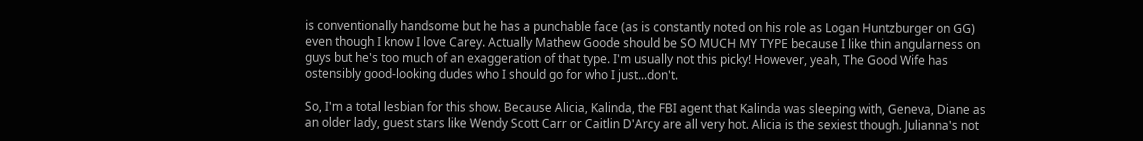is conventionally handsome but he has a punchable face (as is constantly noted on his role as Logan Huntzburger on GG) even though I know I love Carey. Actually Mathew Goode should be SO MUCH MY TYPE because I like thin angularness on guys but he's too much of an exaggeration of that type. I'm usually not this picky! However, yeah, The Good Wife has ostensibly good-looking dudes who I should go for who I just...don't.

So, I'm a total lesbian for this show. Because Alicia, Kalinda, the FBI agent that Kalinda was sleeping with, Geneva, Diane as an older lady, guest stars like Wendy Scott Carr or Caitlin D'Arcy are all very hot. Alicia is the sexiest though. Julianna's not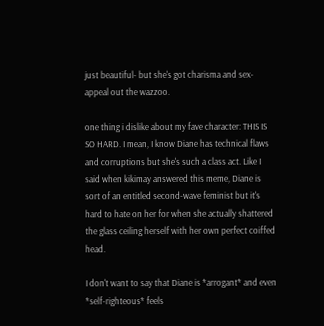just beautiful- but she's got charisma and sex-appeal out the wazzoo.

one thing i dislike about my fave character: THIS IS SO HARD. I mean, I know Diane has technical flaws and corruptions but she's such a class act. Like I said when kikimay answered this meme, Diane is sort of an entitled second-wave feminist but it's hard to hate on her for when she actually shattered the glass ceiling herself with her own perfect coiffed head.

I don't want to say that Diane is *arrogant* and even *self-righteous* feels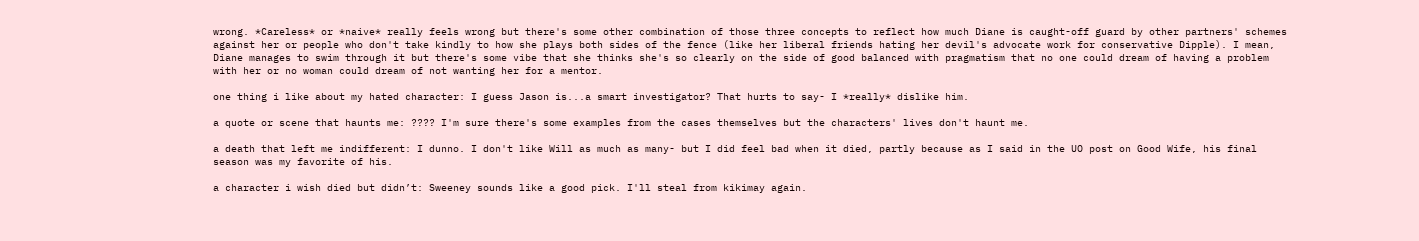wrong. *Careless* or *naive* really feels wrong but there's some other combination of those three concepts to reflect how much Diane is caught-off guard by other partners' schemes against her or people who don't take kindly to how she plays both sides of the fence (like her liberal friends hating her devil's advocate work for conservative Dipple). I mean, Diane manages to swim through it but there's some vibe that she thinks she's so clearly on the side of good balanced with pragmatism that no one could dream of having a problem with her or no woman could dream of not wanting her for a mentor.

one thing i like about my hated character: I guess Jason is...a smart investigator? That hurts to say- I *really* dislike him.

a quote or scene that haunts me: ???? I'm sure there's some examples from the cases themselves but the characters' lives don't haunt me.

a death that left me indifferent: I dunno. I don't like Will as much as many- but I did feel bad when it died, partly because as I said in the UO post on Good Wife, his final season was my favorite of his.

a character i wish died but didn’t: Sweeney sounds like a good pick. I'll steal from kikimay again.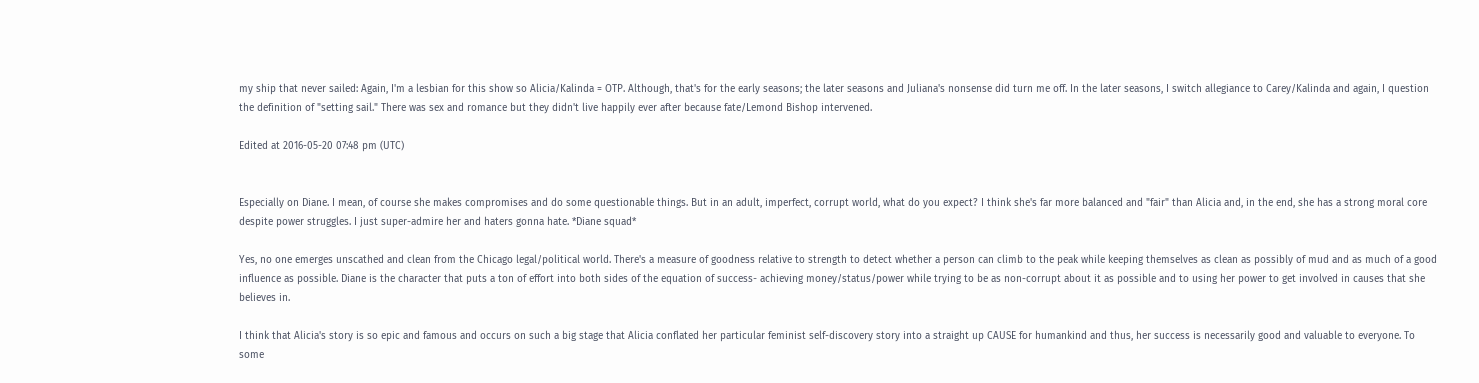my ship that never sailed: Again, I'm a lesbian for this show so Alicia/Kalinda = OTP. Although, that's for the early seasons; the later seasons and Juliana's nonsense did turn me off. In the later seasons, I switch allegiance to Carey/Kalinda and again, I question the definition of "setting sail." There was sex and romance but they didn't live happily ever after because fate/Lemond Bishop intervened.

Edited at 2016-05-20 07:48 pm (UTC)


Especially on Diane. I mean, of course she makes compromises and do some questionable things. But in an adult, imperfect, corrupt world, what do you expect? I think she's far more balanced and "fair" than Alicia and, in the end, she has a strong moral core despite power struggles. I just super-admire her and haters gonna hate. *Diane squad*

Yes, no one emerges unscathed and clean from the Chicago legal/political world. There's a measure of goodness relative to strength to detect whether a person can climb to the peak while keeping themselves as clean as possibly of mud and as much of a good influence as possible. Diane is the character that puts a ton of effort into both sides of the equation of success- achieving money/status/power while trying to be as non-corrupt about it as possible and to using her power to get involved in causes that she believes in.

I think that Alicia's story is so epic and famous and occurs on such a big stage that Alicia conflated her particular feminist self-discovery story into a straight up CAUSE for humankind and thus, her success is necessarily good and valuable to everyone. To some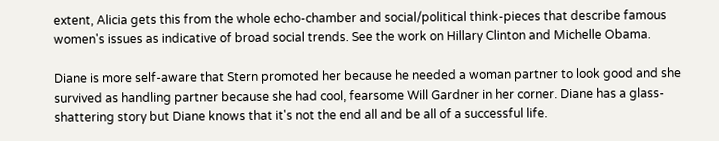extent, Alicia gets this from the whole echo-chamber and social/political think-pieces that describe famous women's issues as indicative of broad social trends. See the work on Hillary Clinton and Michelle Obama.

Diane is more self-aware that Stern promoted her because he needed a woman partner to look good and she survived as handling partner because she had cool, fearsome Will Gardner in her corner. Diane has a glass-shattering story but Diane knows that it's not the end all and be all of a successful life.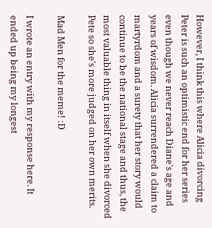However, I think this where Alicia divorcing Peter is such an optimistic end for her series even though we never reach Diane's age and years of wisdom. Alicia surrendered a claim to martyrdom and a surety that her story would continue to be the national stage and thus, the most valuable thing in itself when she divorced Pete so she's more judged on her own merits.

Mad Men for the meme! :D

I wrote an entry with my response here. It ended up being my longest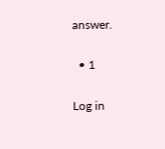answer.

  • 1

Log in